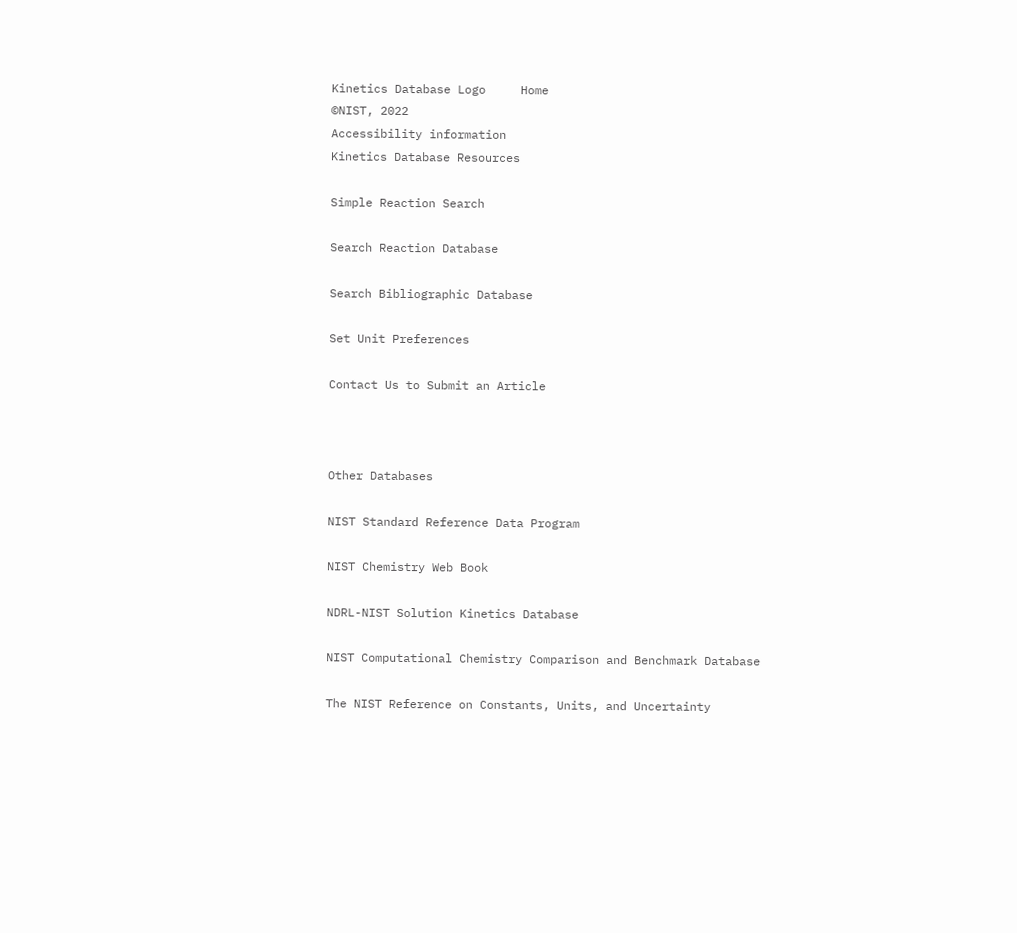Kinetics Database Logo     Home
©NIST, 2022
Accessibility information
Kinetics Database Resources

Simple Reaction Search

Search Reaction Database

Search Bibliographic Database

Set Unit Preferences

Contact Us to Submit an Article



Other Databases

NIST Standard Reference Data Program

NIST Chemistry Web Book

NDRL-NIST Solution Kinetics Database

NIST Computational Chemistry Comparison and Benchmark Database

The NIST Reference on Constants, Units, and Uncertainty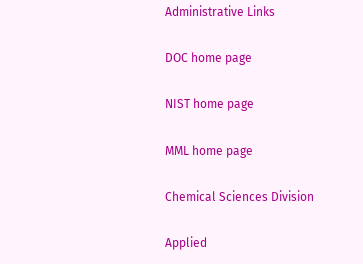Administrative Links

DOC home page

NIST home page

MML home page

Chemical Sciences Division

Applied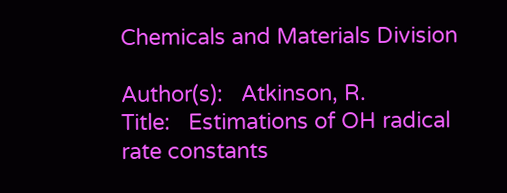Chemicals and Materials Division

Author(s):   Atkinson, R.
Title:   Estimations of OH radical rate constants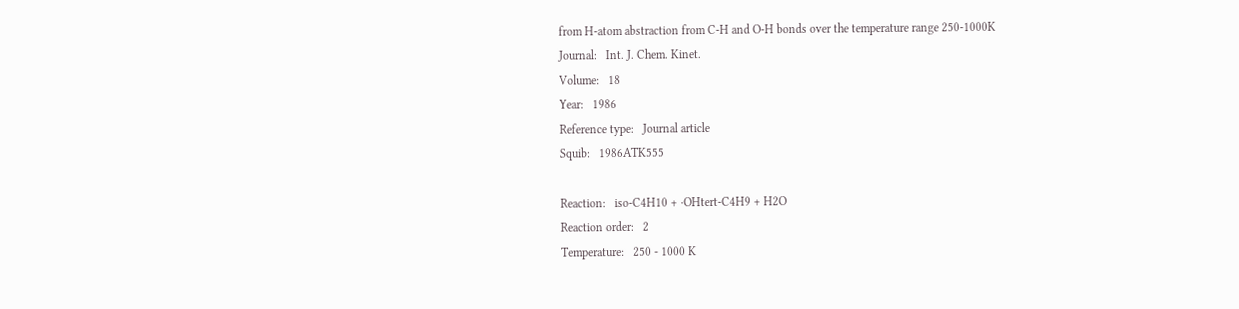from H-atom abstraction from C-H and O-H bonds over the temperature range 250-1000K
Journal:   Int. J. Chem. Kinet.
Volume:   18
Year:   1986
Reference type:   Journal article
Squib:   1986ATK555

Reaction:   iso-C4H10 + ·OHtert-C4H9 + H2O
Reaction order:   2
Temperature:   250 - 1000 K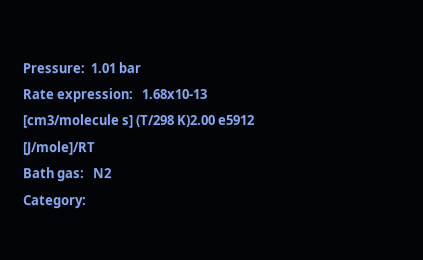Pressure:  1.01 bar
Rate expression:   1.68x10-13 [cm3/molecule s] (T/298 K)2.00 e5912 [J/mole]/RT
Bath gas:   N2
Category: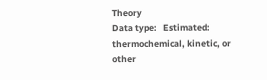Theory
Data type:   Estimated: thermochemical, kinetic, or other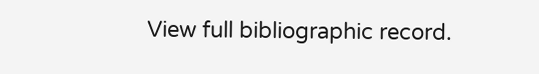View full bibliographic record.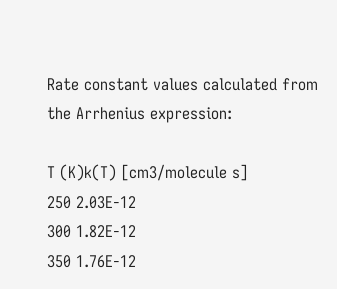Rate constant values calculated from the Arrhenius expression:

T (K)k(T) [cm3/molecule s]
250 2.03E-12
300 1.82E-12
350 1.76E-12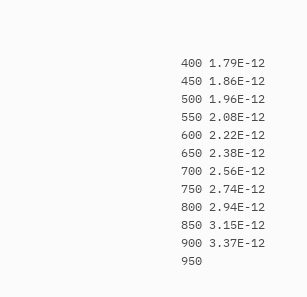400 1.79E-12
450 1.86E-12
500 1.96E-12
550 2.08E-12
600 2.22E-12
650 2.38E-12
700 2.56E-12
750 2.74E-12
800 2.94E-12
850 3.15E-12
900 3.37E-12
950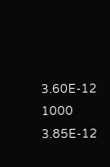3.60E-12
1000 3.85E-12